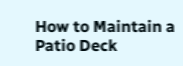How to Maintain a Patio Deck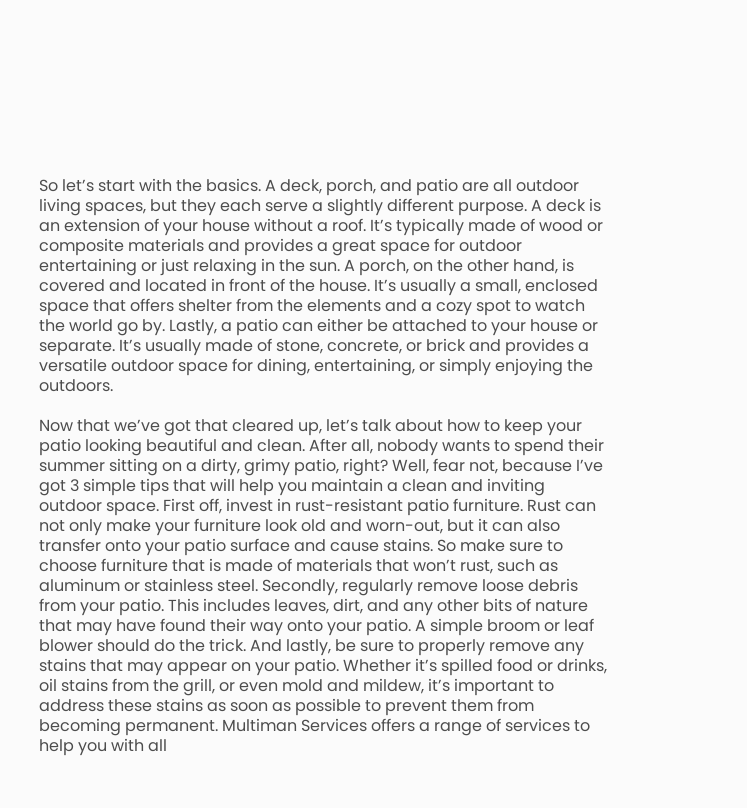So let’s start with the basics. A deck, porch, and patio are all outdoor living spaces, but they each serve a slightly different purpose. A deck is an extension of your house without a roof. It’s typically made of wood or composite materials and provides a great space for outdoor entertaining or just relaxing in the sun. A porch, on the other hand, is covered and located in front of the house. It’s usually a small, enclosed space that offers shelter from the elements and a cozy spot to watch the world go by. Lastly, a patio can either be attached to your house or separate. It’s usually made of stone, concrete, or brick and provides a versatile outdoor space for dining, entertaining, or simply enjoying the outdoors.

Now that we’ve got that cleared up, let’s talk about how to keep your patio looking beautiful and clean. After all, nobody wants to spend their summer sitting on a dirty, grimy patio, right? Well, fear not, because I’ve got 3 simple tips that will help you maintain a clean and inviting outdoor space. First off, invest in rust-resistant patio furniture. Rust can not only make your furniture look old and worn-out, but it can also transfer onto your patio surface and cause stains. So make sure to choose furniture that is made of materials that won’t rust, such as aluminum or stainless steel. Secondly, regularly remove loose debris from your patio. This includes leaves, dirt, and any other bits of nature that may have found their way onto your patio. A simple broom or leaf blower should do the trick. And lastly, be sure to properly remove any stains that may appear on your patio. Whether it’s spilled food or drinks, oil stains from the grill, or even mold and mildew, it’s important to address these stains as soon as possible to prevent them from becoming permanent. Multiman Services offers a range of services to help you with all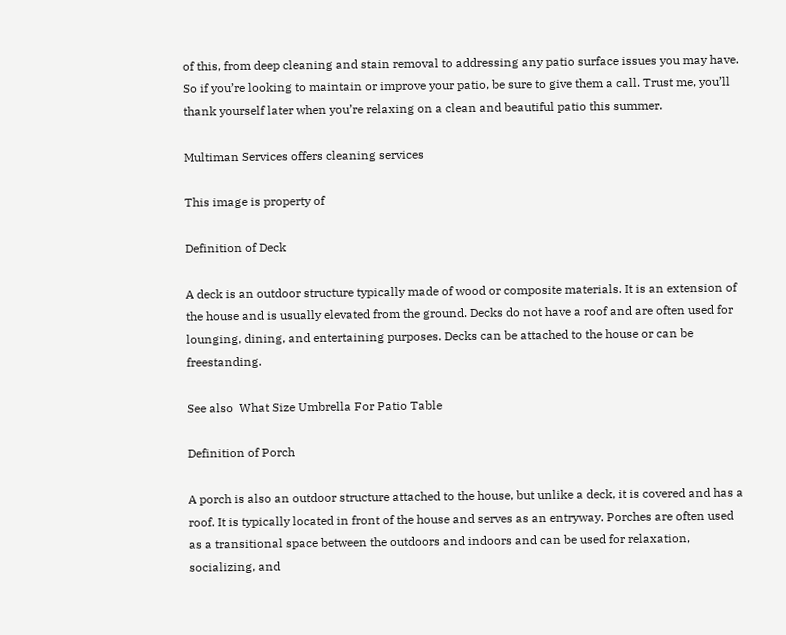of this, from deep cleaning and stain removal to addressing any patio surface issues you may have. So if you’re looking to maintain or improve your patio, be sure to give them a call. Trust me, you’ll thank yourself later when you’re relaxing on a clean and beautiful patio this summer.

Multiman Services offers cleaning services

This image is property of

Definition of Deck

A deck is an outdoor structure typically made of wood or composite materials. It is an extension of the house and is usually elevated from the ground. Decks do not have a roof and are often used for lounging, dining, and entertaining purposes. Decks can be attached to the house or can be freestanding.

See also  What Size Umbrella For Patio Table

Definition of Porch

A porch is also an outdoor structure attached to the house, but unlike a deck, it is covered and has a roof. It is typically located in front of the house and serves as an entryway. Porches are often used as a transitional space between the outdoors and indoors and can be used for relaxation, socializing, and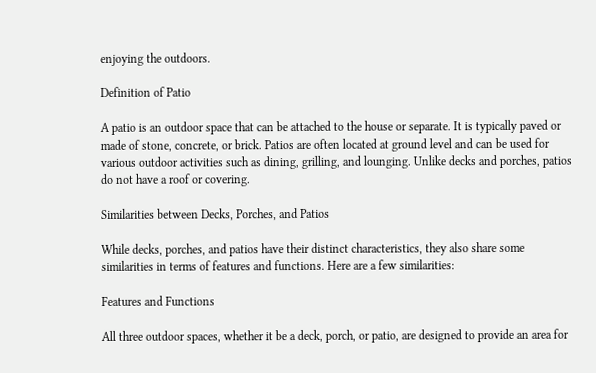enjoying the outdoors.

Definition of Patio

A patio is an outdoor space that can be attached to the house or separate. It is typically paved or made of stone, concrete, or brick. Patios are often located at ground level and can be used for various outdoor activities such as dining, grilling, and lounging. Unlike decks and porches, patios do not have a roof or covering.

Similarities between Decks, Porches, and Patios

While decks, porches, and patios have their distinct characteristics, they also share some similarities in terms of features and functions. Here are a few similarities:

Features and Functions

All three outdoor spaces, whether it be a deck, porch, or patio, are designed to provide an area for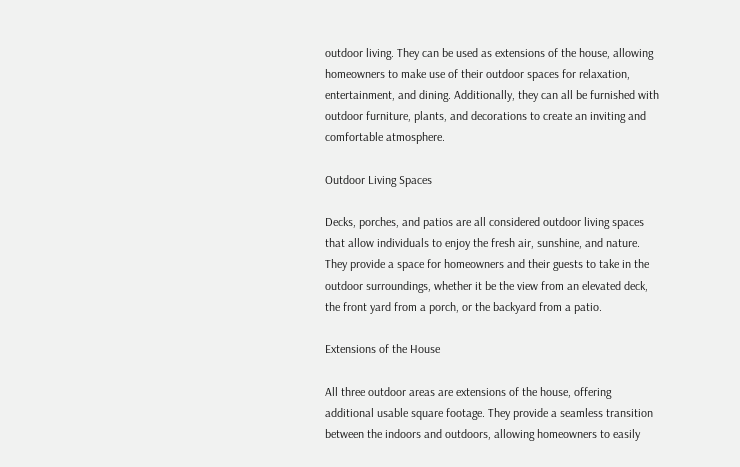outdoor living. They can be used as extensions of the house, allowing homeowners to make use of their outdoor spaces for relaxation, entertainment, and dining. Additionally, they can all be furnished with outdoor furniture, plants, and decorations to create an inviting and comfortable atmosphere.

Outdoor Living Spaces

Decks, porches, and patios are all considered outdoor living spaces that allow individuals to enjoy the fresh air, sunshine, and nature. They provide a space for homeowners and their guests to take in the outdoor surroundings, whether it be the view from an elevated deck, the front yard from a porch, or the backyard from a patio.

Extensions of the House

All three outdoor areas are extensions of the house, offering additional usable square footage. They provide a seamless transition between the indoors and outdoors, allowing homeowners to easily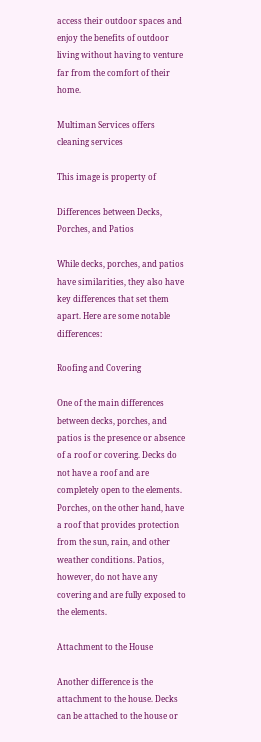access their outdoor spaces and enjoy the benefits of outdoor living without having to venture far from the comfort of their home.

Multiman Services offers cleaning services

This image is property of

Differences between Decks, Porches, and Patios

While decks, porches, and patios have similarities, they also have key differences that set them apart. Here are some notable differences:

Roofing and Covering

One of the main differences between decks, porches, and patios is the presence or absence of a roof or covering. Decks do not have a roof and are completely open to the elements. Porches, on the other hand, have a roof that provides protection from the sun, rain, and other weather conditions. Patios, however, do not have any covering and are fully exposed to the elements.

Attachment to the House

Another difference is the attachment to the house. Decks can be attached to the house or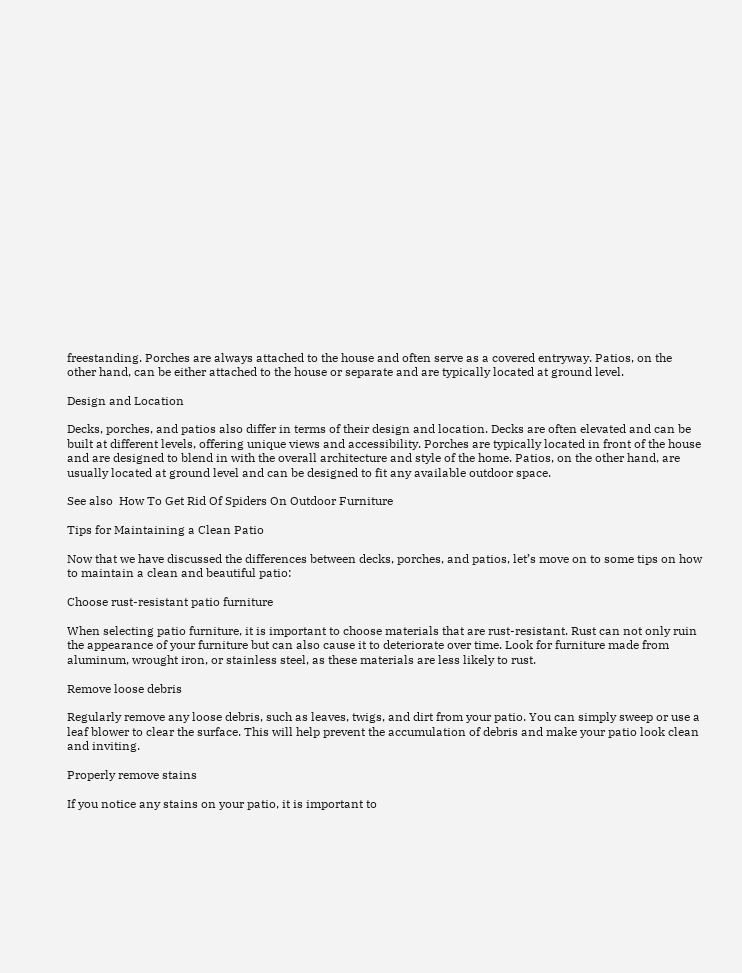freestanding. Porches are always attached to the house and often serve as a covered entryway. Patios, on the other hand, can be either attached to the house or separate and are typically located at ground level.

Design and Location

Decks, porches, and patios also differ in terms of their design and location. Decks are often elevated and can be built at different levels, offering unique views and accessibility. Porches are typically located in front of the house and are designed to blend in with the overall architecture and style of the home. Patios, on the other hand, are usually located at ground level and can be designed to fit any available outdoor space.

See also  How To Get Rid Of Spiders On Outdoor Furniture

Tips for Maintaining a Clean Patio

Now that we have discussed the differences between decks, porches, and patios, let’s move on to some tips on how to maintain a clean and beautiful patio:

Choose rust-resistant patio furniture

When selecting patio furniture, it is important to choose materials that are rust-resistant. Rust can not only ruin the appearance of your furniture but can also cause it to deteriorate over time. Look for furniture made from aluminum, wrought iron, or stainless steel, as these materials are less likely to rust.

Remove loose debris

Regularly remove any loose debris, such as leaves, twigs, and dirt from your patio. You can simply sweep or use a leaf blower to clear the surface. This will help prevent the accumulation of debris and make your patio look clean and inviting.

Properly remove stains

If you notice any stains on your patio, it is important to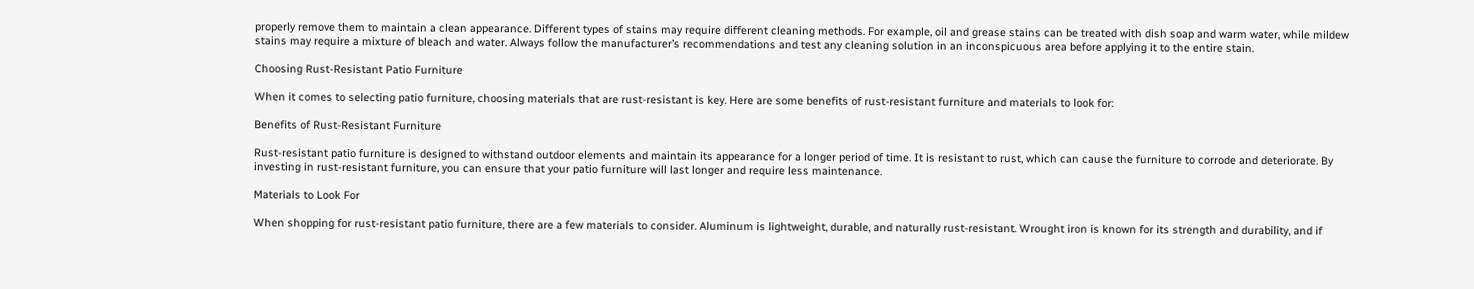properly remove them to maintain a clean appearance. Different types of stains may require different cleaning methods. For example, oil and grease stains can be treated with dish soap and warm water, while mildew stains may require a mixture of bleach and water. Always follow the manufacturer’s recommendations and test any cleaning solution in an inconspicuous area before applying it to the entire stain.

Choosing Rust-Resistant Patio Furniture

When it comes to selecting patio furniture, choosing materials that are rust-resistant is key. Here are some benefits of rust-resistant furniture and materials to look for:

Benefits of Rust-Resistant Furniture

Rust-resistant patio furniture is designed to withstand outdoor elements and maintain its appearance for a longer period of time. It is resistant to rust, which can cause the furniture to corrode and deteriorate. By investing in rust-resistant furniture, you can ensure that your patio furniture will last longer and require less maintenance.

Materials to Look For

When shopping for rust-resistant patio furniture, there are a few materials to consider. Aluminum is lightweight, durable, and naturally rust-resistant. Wrought iron is known for its strength and durability, and if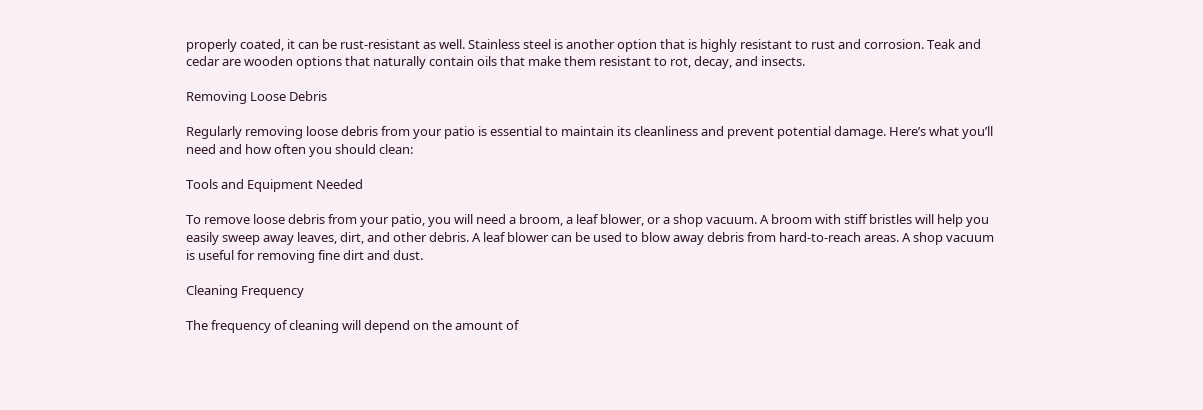properly coated, it can be rust-resistant as well. Stainless steel is another option that is highly resistant to rust and corrosion. Teak and cedar are wooden options that naturally contain oils that make them resistant to rot, decay, and insects.

Removing Loose Debris

Regularly removing loose debris from your patio is essential to maintain its cleanliness and prevent potential damage. Here’s what you’ll need and how often you should clean:

Tools and Equipment Needed

To remove loose debris from your patio, you will need a broom, a leaf blower, or a shop vacuum. A broom with stiff bristles will help you easily sweep away leaves, dirt, and other debris. A leaf blower can be used to blow away debris from hard-to-reach areas. A shop vacuum is useful for removing fine dirt and dust.

Cleaning Frequency

The frequency of cleaning will depend on the amount of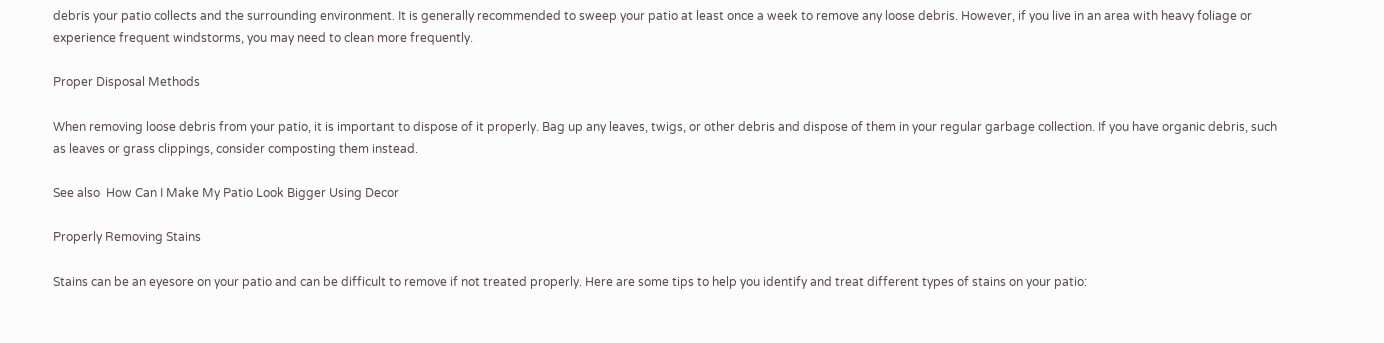debris your patio collects and the surrounding environment. It is generally recommended to sweep your patio at least once a week to remove any loose debris. However, if you live in an area with heavy foliage or experience frequent windstorms, you may need to clean more frequently.

Proper Disposal Methods

When removing loose debris from your patio, it is important to dispose of it properly. Bag up any leaves, twigs, or other debris and dispose of them in your regular garbage collection. If you have organic debris, such as leaves or grass clippings, consider composting them instead.

See also  How Can I Make My Patio Look Bigger Using Decor

Properly Removing Stains

Stains can be an eyesore on your patio and can be difficult to remove if not treated properly. Here are some tips to help you identify and treat different types of stains on your patio: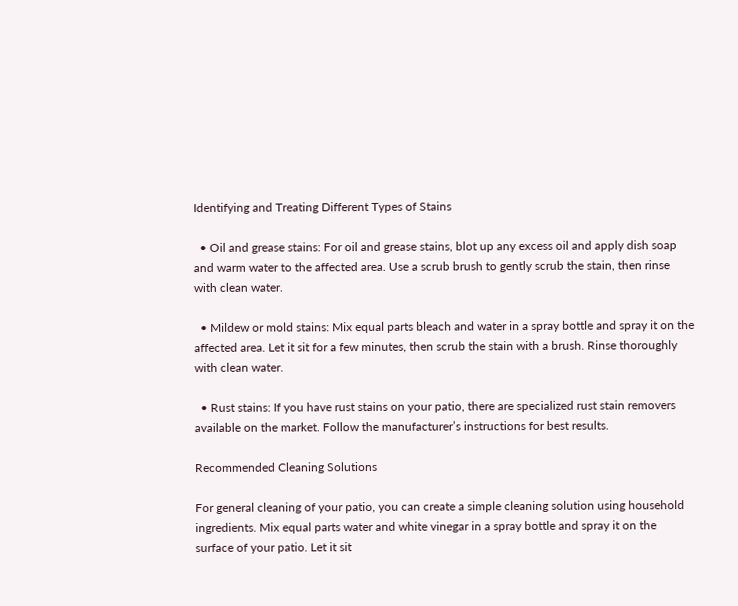Identifying and Treating Different Types of Stains

  • Oil and grease stains: For oil and grease stains, blot up any excess oil and apply dish soap and warm water to the affected area. Use a scrub brush to gently scrub the stain, then rinse with clean water.

  • Mildew or mold stains: Mix equal parts bleach and water in a spray bottle and spray it on the affected area. Let it sit for a few minutes, then scrub the stain with a brush. Rinse thoroughly with clean water.

  • Rust stains: If you have rust stains on your patio, there are specialized rust stain removers available on the market. Follow the manufacturer’s instructions for best results.

Recommended Cleaning Solutions

For general cleaning of your patio, you can create a simple cleaning solution using household ingredients. Mix equal parts water and white vinegar in a spray bottle and spray it on the surface of your patio. Let it sit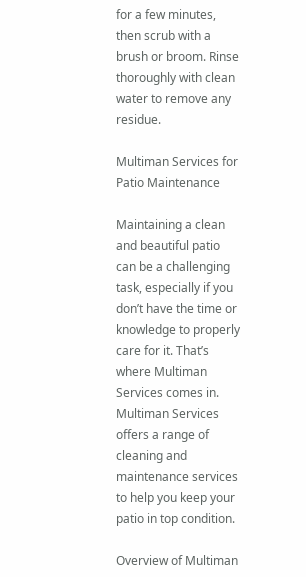for a few minutes, then scrub with a brush or broom. Rinse thoroughly with clean water to remove any residue.

Multiman Services for Patio Maintenance

Maintaining a clean and beautiful patio can be a challenging task, especially if you don’t have the time or knowledge to properly care for it. That’s where Multiman Services comes in. Multiman Services offers a range of cleaning and maintenance services to help you keep your patio in top condition.

Overview of Multiman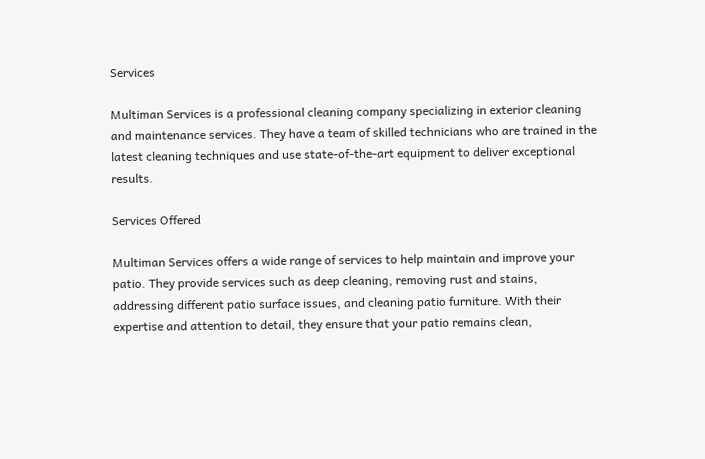Services

Multiman Services is a professional cleaning company specializing in exterior cleaning and maintenance services. They have a team of skilled technicians who are trained in the latest cleaning techniques and use state-of-the-art equipment to deliver exceptional results.

Services Offered

Multiman Services offers a wide range of services to help maintain and improve your patio. They provide services such as deep cleaning, removing rust and stains, addressing different patio surface issues, and cleaning patio furniture. With their expertise and attention to detail, they ensure that your patio remains clean,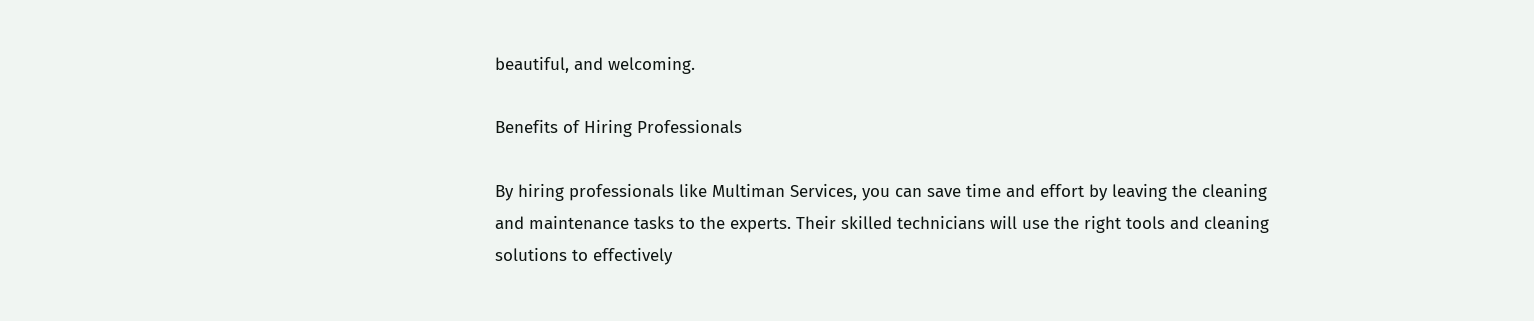beautiful, and welcoming.

Benefits of Hiring Professionals

By hiring professionals like Multiman Services, you can save time and effort by leaving the cleaning and maintenance tasks to the experts. Their skilled technicians will use the right tools and cleaning solutions to effectively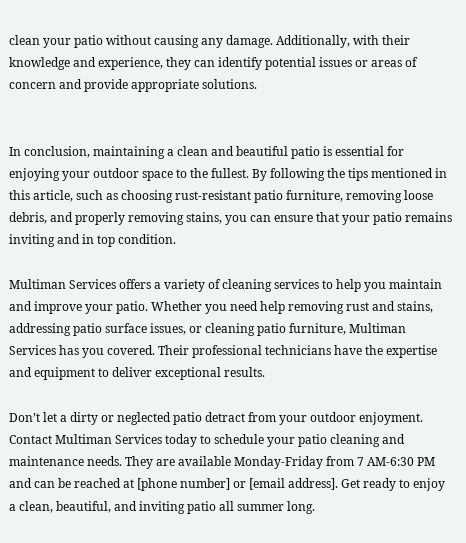clean your patio without causing any damage. Additionally, with their knowledge and experience, they can identify potential issues or areas of concern and provide appropriate solutions.


In conclusion, maintaining a clean and beautiful patio is essential for enjoying your outdoor space to the fullest. By following the tips mentioned in this article, such as choosing rust-resistant patio furniture, removing loose debris, and properly removing stains, you can ensure that your patio remains inviting and in top condition.

Multiman Services offers a variety of cleaning services to help you maintain and improve your patio. Whether you need help removing rust and stains, addressing patio surface issues, or cleaning patio furniture, Multiman Services has you covered. Their professional technicians have the expertise and equipment to deliver exceptional results.

Don’t let a dirty or neglected patio detract from your outdoor enjoyment. Contact Multiman Services today to schedule your patio cleaning and maintenance needs. They are available Monday-Friday from 7 AM-6:30 PM and can be reached at [phone number] or [email address]. Get ready to enjoy a clean, beautiful, and inviting patio all summer long.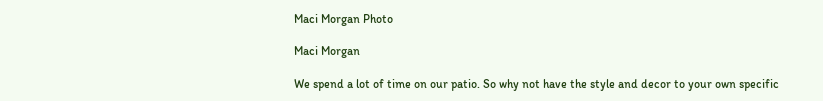Maci Morgan Photo

Maci Morgan

We spend a lot of time on our patio. So why not have the style and decor to your own specific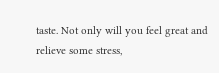taste. Not only will you feel great and relieve some stress,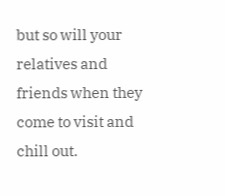but so will your relatives and friends when they come to visit and chill out.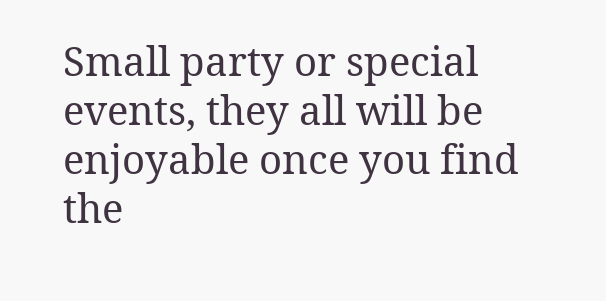Small party or special events, they all will be enjoyable once you find the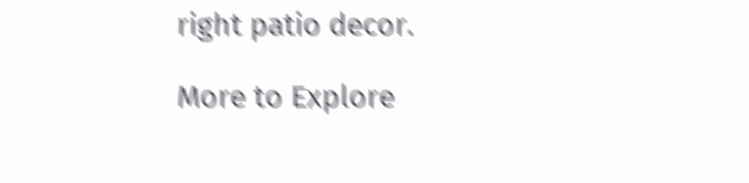right patio decor.

More to Explore